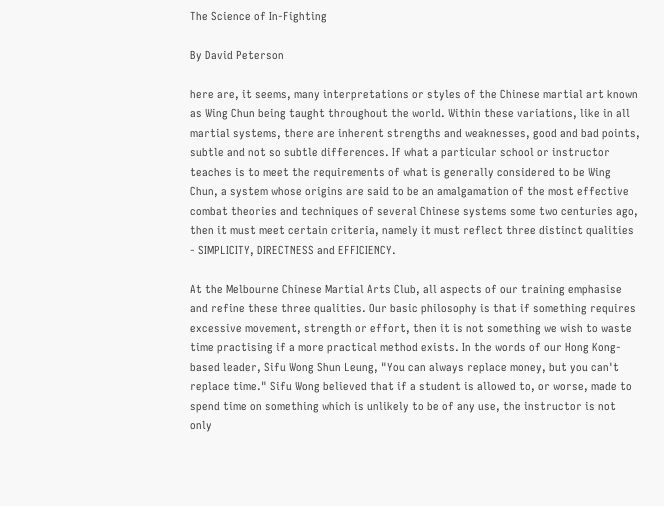The Science of In-Fighting

By David Peterson

here are, it seems, many interpretations or styles of the Chinese martial art known as Wing Chun being taught throughout the world. Within these variations, like in all martial systems, there are inherent strengths and weaknesses, good and bad points, subtle and not so subtle differences. If what a particular school or instructor teaches is to meet the requirements of what is generally considered to be Wing Chun, a system whose origins are said to be an amalgamation of the most effective combat theories and techniques of several Chinese systems some two centuries ago, then it must meet certain criteria, namely it must reflect three distinct qualities - SIMPLICITY, DIRECTNESS and EFFICIENCY.

At the Melbourne Chinese Martial Arts Club, all aspects of our training emphasise and refine these three qualities. Our basic philosophy is that if something requires excessive movement, strength or effort, then it is not something we wish to waste time practising if a more practical method exists. In the words of our Hong Kong-based leader, Sifu Wong Shun Leung, "You can always replace money, but you can't replace time." Sifu Wong believed that if a student is allowed to, or worse, made to spend time on something which is unlikely to be of any use, the instructor is not only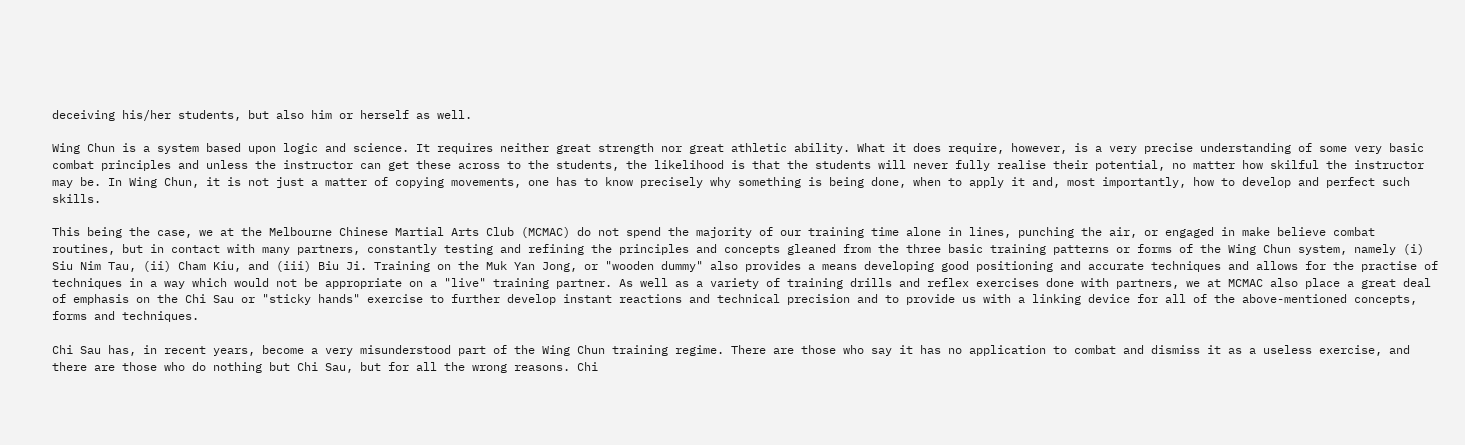deceiving his/her students, but also him or herself as well.

Wing Chun is a system based upon logic and science. It requires neither great strength nor great athletic ability. What it does require, however, is a very precise understanding of some very basic combat principles and unless the instructor can get these across to the students, the likelihood is that the students will never fully realise their potential, no matter how skilful the instructor may be. In Wing Chun, it is not just a matter of copying movements, one has to know precisely why something is being done, when to apply it and, most importantly, how to develop and perfect such skills.

This being the case, we at the Melbourne Chinese Martial Arts Club (MCMAC) do not spend the majority of our training time alone in lines, punching the air, or engaged in make believe combat routines, but in contact with many partners, constantly testing and refining the principles and concepts gleaned from the three basic training patterns or forms of the Wing Chun system, namely (i) Siu Nim Tau, (ii) Cham Kiu, and (iii) Biu Ji. Training on the Muk Yan Jong, or "wooden dummy" also provides a means developing good positioning and accurate techniques and allows for the practise of techniques in a way which would not be appropriate on a "live" training partner. As well as a variety of training drills and reflex exercises done with partners, we at MCMAC also place a great deal of emphasis on the Chi Sau or "sticky hands" exercise to further develop instant reactions and technical precision and to provide us with a linking device for all of the above-mentioned concepts, forms and techniques.

Chi Sau has, in recent years, become a very misunderstood part of the Wing Chun training regime. There are those who say it has no application to combat and dismiss it as a useless exercise, and there are those who do nothing but Chi Sau, but for all the wrong reasons. Chi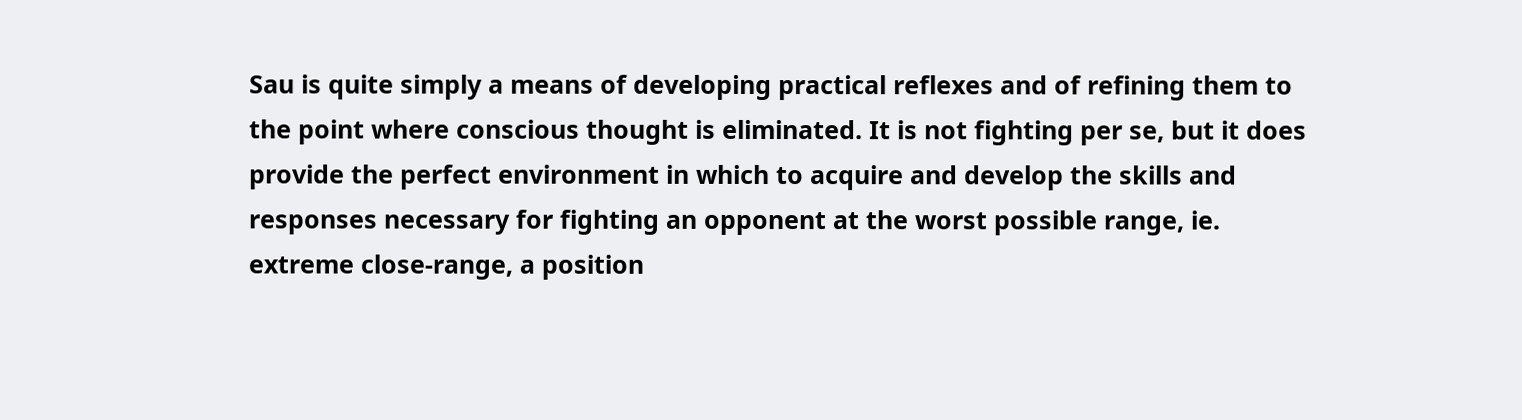Sau is quite simply a means of developing practical reflexes and of refining them to the point where conscious thought is eliminated. It is not fighting per se, but it does provide the perfect environment in which to acquire and develop the skills and responses necessary for fighting an opponent at the worst possible range, ie. extreme close-range, a position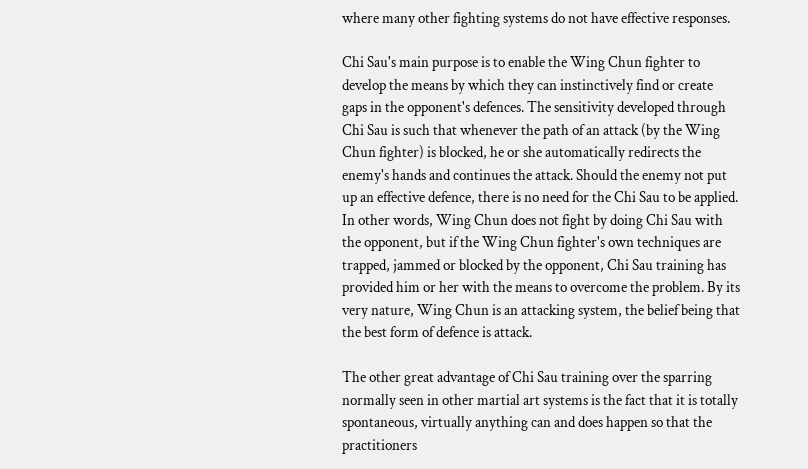where many other fighting systems do not have effective responses.

Chi Sau's main purpose is to enable the Wing Chun fighter to develop the means by which they can instinctively find or create gaps in the opponent's defences. The sensitivity developed through Chi Sau is such that whenever the path of an attack (by the Wing Chun fighter) is blocked, he or she automatically redirects the enemy's hands and continues the attack. Should the enemy not put up an effective defence, there is no need for the Chi Sau to be applied. In other words, Wing Chun does not fight by doing Chi Sau with the opponent, but if the Wing Chun fighter's own techniques are trapped, jammed or blocked by the opponent, Chi Sau training has provided him or her with the means to overcome the problem. By its very nature, Wing Chun is an attacking system, the belief being that the best form of defence is attack.

The other great advantage of Chi Sau training over the sparring normally seen in other martial art systems is the fact that it is totally spontaneous, virtually anything can and does happen so that the practitioners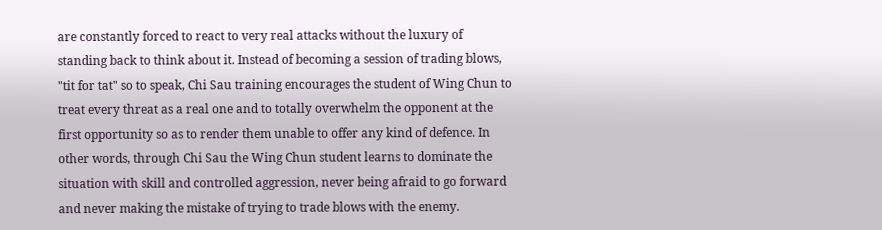are constantly forced to react to very real attacks without the luxury of standing back to think about it. Instead of becoming a session of trading blows, "tit for tat" so to speak, Chi Sau training encourages the student of Wing Chun to treat every threat as a real one and to totally overwhelm the opponent at the first opportunity so as to render them unable to offer any kind of defence. In other words, through Chi Sau the Wing Chun student learns to dominate the situation with skill and controlled aggression, never being afraid to go forward and never making the mistake of trying to trade blows with the enemy.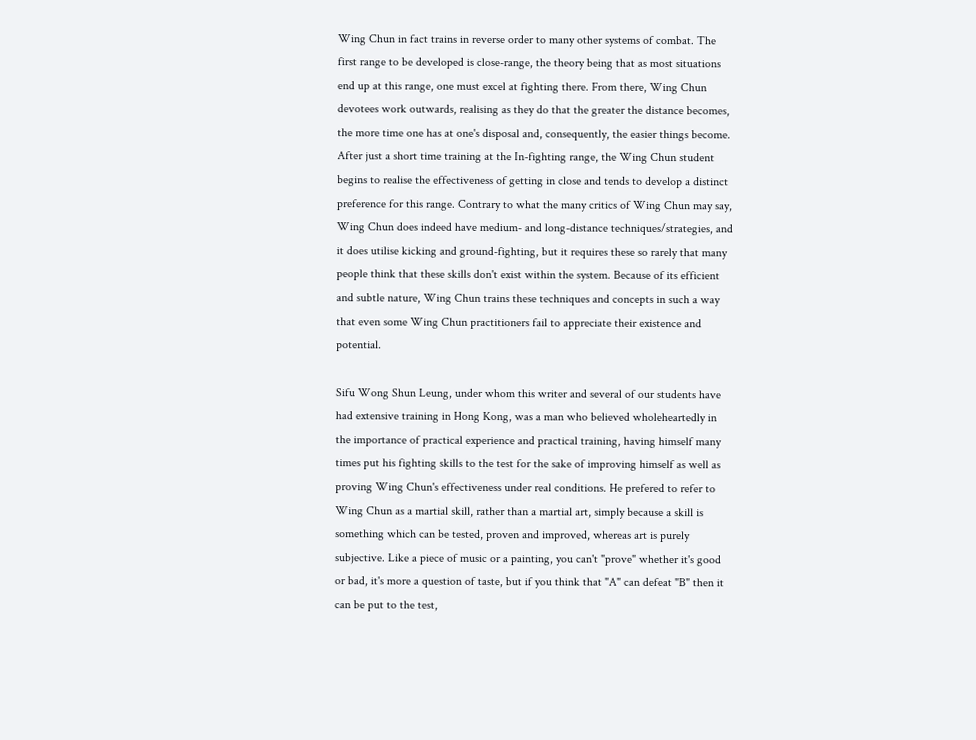Wing Chun in fact trains in reverse order to many other systems of combat. The first range to be developed is close-range, the theory being that as most situations end up at this range, one must excel at fighting there. From there, Wing Chun devotees work outwards, realising as they do that the greater the distance becomes, the more time one has at one's disposal and, consequently, the easier things become. After just a short time training at the In-fighting range, the Wing Chun student begins to realise the effectiveness of getting in close and tends to develop a distinct preference for this range. Contrary to what the many critics of Wing Chun may say, Wing Chun does indeed have medium- and long-distance techniques/strategies, and it does utilise kicking and ground-fighting, but it requires these so rarely that many people think that these skills don't exist within the system. Because of its efficient and subtle nature, Wing Chun trains these techniques and concepts in such a way that even some Wing Chun practitioners fail to appreciate their existence and potential.

Sifu Wong Shun Leung, under whom this writer and several of our students have had extensive training in Hong Kong, was a man who believed wholeheartedly in the importance of practical experience and practical training, having himself many times put his fighting skills to the test for the sake of improving himself as well as proving Wing Chun's effectiveness under real conditions. He prefered to refer to Wing Chun as a martial skill, rather than a martial art, simply because a skill is something which can be tested, proven and improved, whereas art is purely subjective. Like a piece of music or a painting, you can't "prove" whether it's good or bad, it's more a question of taste, but if you think that "A" can defeat "B" then it can be put to the test,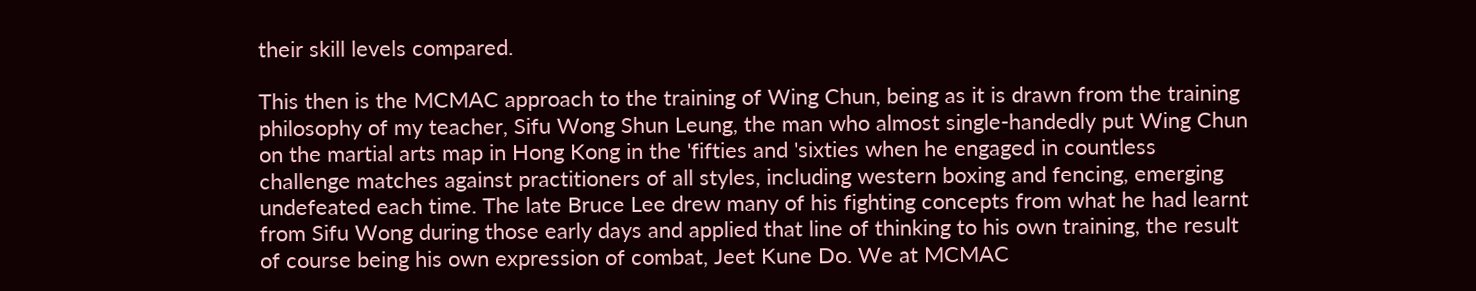their skill levels compared.

This then is the MCMAC approach to the training of Wing Chun, being as it is drawn from the training philosophy of my teacher, Sifu Wong Shun Leung, the man who almost single-handedly put Wing Chun on the martial arts map in Hong Kong in the 'fifties and 'sixties when he engaged in countless challenge matches against practitioners of all styles, including western boxing and fencing, emerging undefeated each time. The late Bruce Lee drew many of his fighting concepts from what he had learnt from Sifu Wong during those early days and applied that line of thinking to his own training, the result of course being his own expression of combat, Jeet Kune Do. We at MCMAC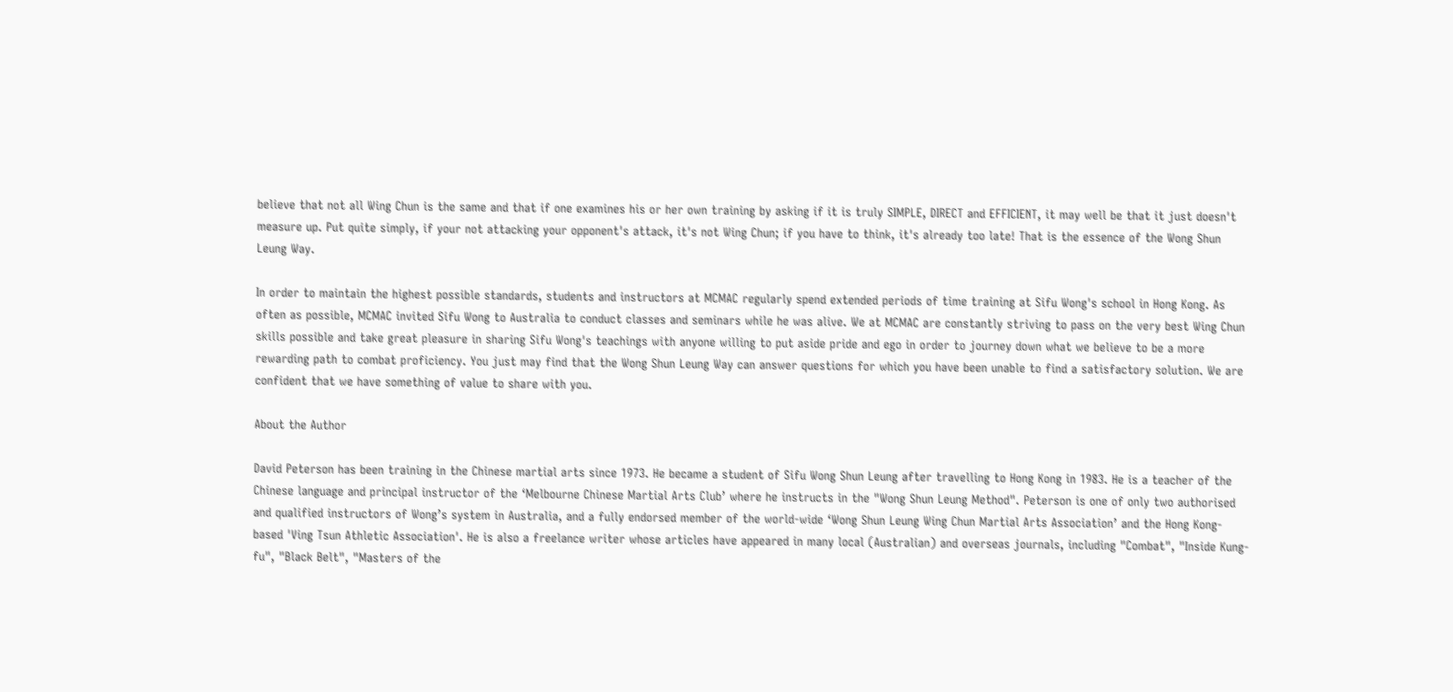believe that not all Wing Chun is the same and that if one examines his or her own training by asking if it is truly SIMPLE, DIRECT and EFFICIENT, it may well be that it just doesn't measure up. Put quite simply, if your not attacking your opponent's attack, it's not Wing Chun; if you have to think, it's already too late! That is the essence of the Wong Shun Leung Way.

In order to maintain the highest possible standards, students and instructors at MCMAC regularly spend extended periods of time training at Sifu Wong's school in Hong Kong. As often as possible, MCMAC invited Sifu Wong to Australia to conduct classes and seminars while he was alive. We at MCMAC are constantly striving to pass on the very best Wing Chun skills possible and take great pleasure in sharing Sifu Wong's teachings with anyone willing to put aside pride and ego in order to journey down what we believe to be a more rewarding path to combat proficiency. You just may find that the Wong Shun Leung Way can answer questions for which you have been unable to find a satisfactory solution. We are confident that we have something of value to share with you.

About the Author

David Peterson has been training in the Chinese martial arts since 1973. He became a student of Sifu Wong Shun Leung after travelling to Hong Kong in 1983. He is a teacher of the Chinese language and principal instructor of the ‘Melbourne Chinese Martial Arts Club’ where he instructs in the "Wong Shun Leung Method". Peterson is one of only two authorised and qualified instructors of Wong’s system in Australia, and a fully endorsed member of the world-wide ‘Wong Shun Leung Wing Chun Martial Arts Association’ and the Hong Kong-based 'Ving Tsun Athletic Association'. He is also a freelance writer whose articles have appeared in many local (Australian) and overseas journals, including "Combat", "Inside Kung-fu", "Black Belt", "Masters of the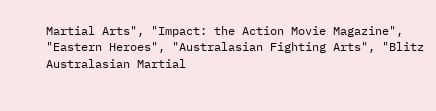Martial Arts", "Impact: the Action Movie Magazine", "Eastern Heroes", "Australasian Fighting Arts", "Blitz Australasian Martial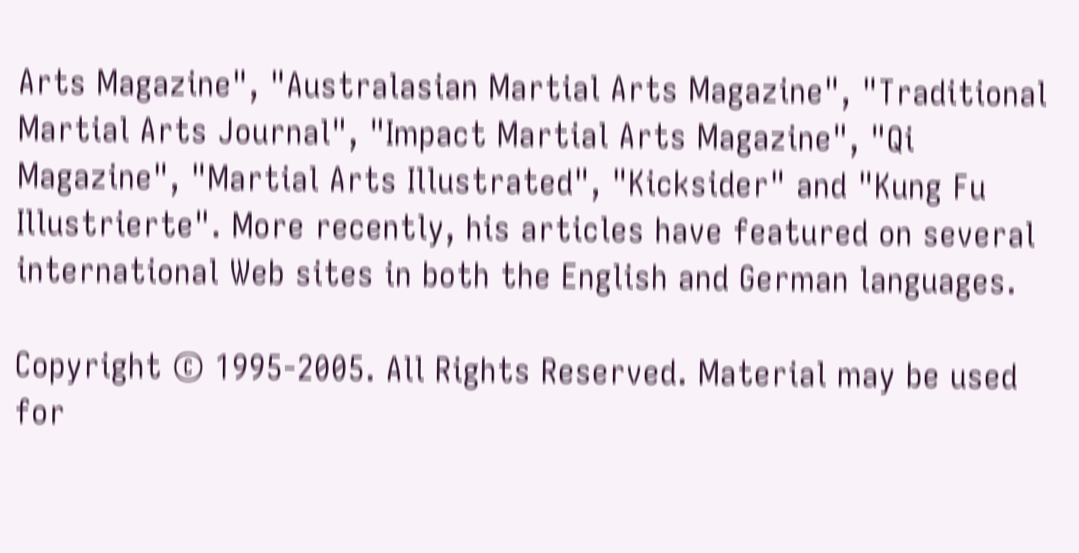Arts Magazine", "Australasian Martial Arts Magazine", "Traditional Martial Arts Journal", "Impact Martial Arts Magazine", "Qi Magazine", "Martial Arts Illustrated", "Kicksider" and "Kung Fu Illustrierte". More recently, his articles have featured on several international Web sites in both the English and German languages.

Copyright © 1995-2005. All Rights Reserved. Material may be used for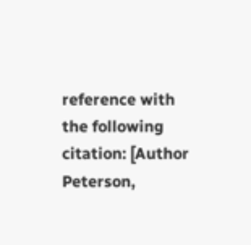reference with the following citation: [Author Peterson,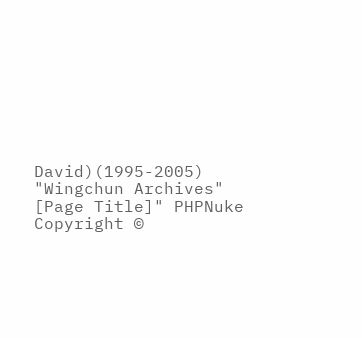David)(1995-2005) "Wingchun Archives" [Page Title]" PHPNuke Copyright ©